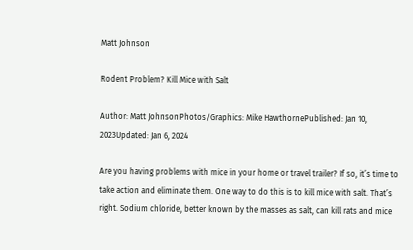Matt Johnson

Rodent Problem? Kill Mice with Salt

Author: Matt JohnsonPhotos/Graphics: Mike HawthornePublished: Jan 10, 2023Updated: Jan 6, 2024

Are you having problems with mice in your home or travel trailer? If so, it’s time to take action and eliminate them. One way to do this is to kill mice with salt. That’s right. Sodium chloride, better known by the masses as salt, can kill rats and mice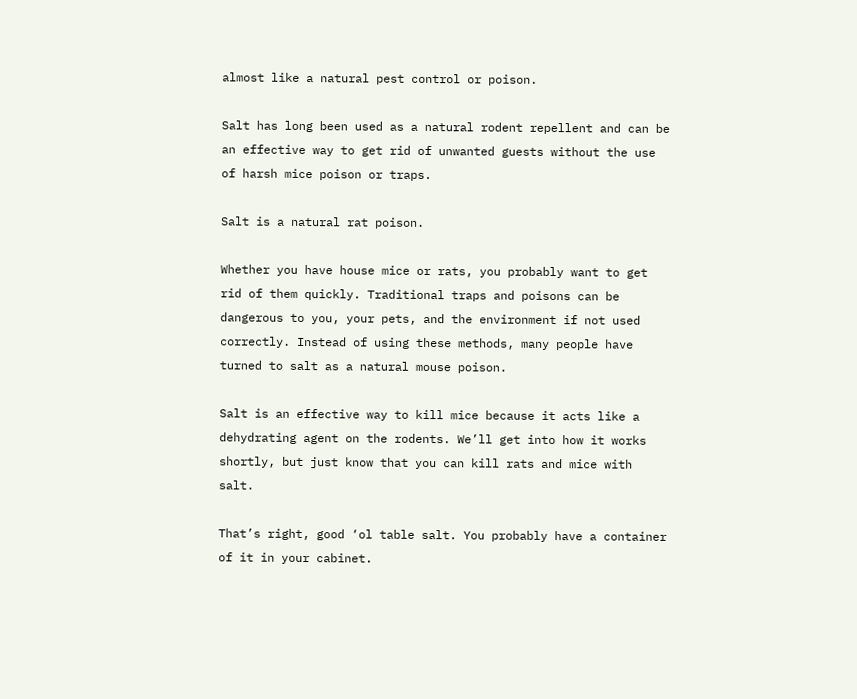almost like a natural pest control or poison.

Salt has long been used as a natural rodent repellent and can be an effective way to get rid of unwanted guests without the use of harsh mice poison or traps.

Salt is a natural rat poison.

Whether you have house mice or rats, you probably want to get rid of them quickly. Traditional traps and poisons can be dangerous to you, your pets, and the environment if not used correctly. Instead of using these methods, many people have turned to salt as a natural mouse poison.

Salt is an effective way to kill mice because it acts like a dehydrating agent on the rodents. We’ll get into how it works shortly, but just know that you can kill rats and mice with salt.

That’s right, good ‘ol table salt. You probably have a container of it in your cabinet.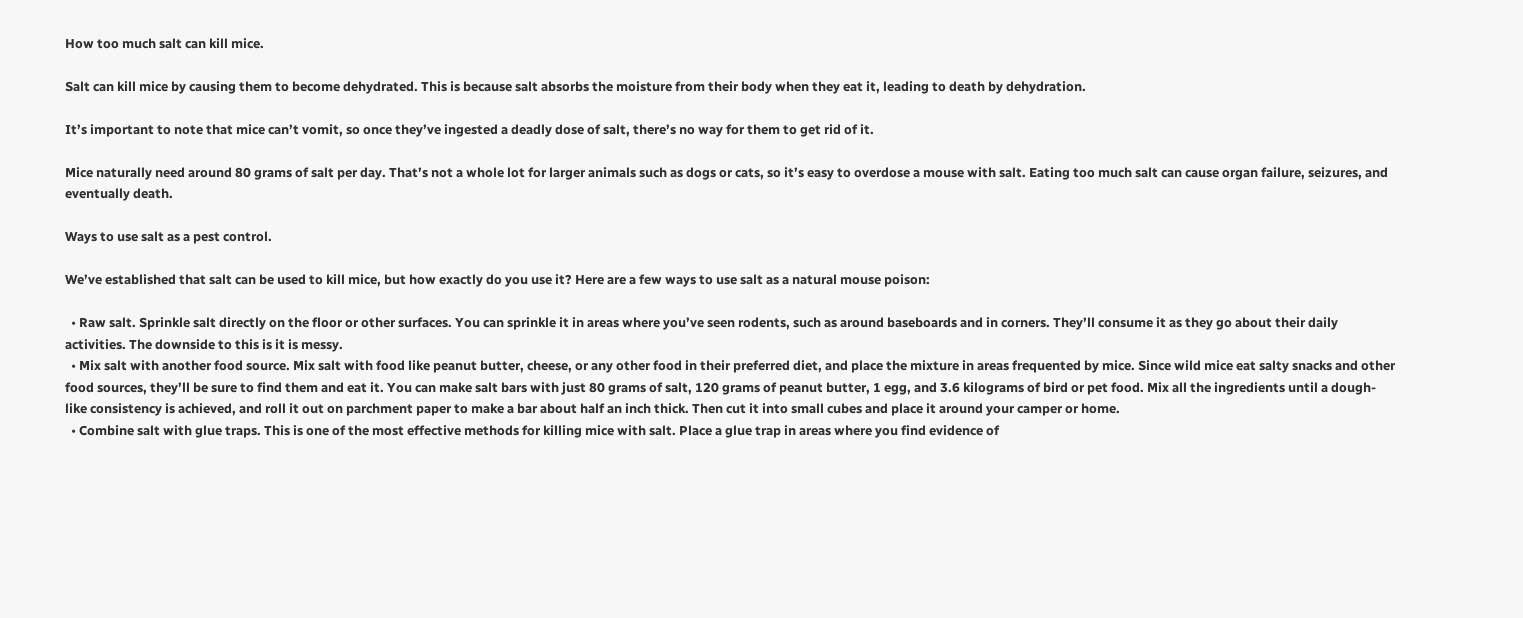How too much salt can kill mice.

Salt can kill mice by causing them to become dehydrated. This is because salt absorbs the moisture from their body when they eat it, leading to death by dehydration.

It’s important to note that mice can’t vomit, so once they’ve ingested a deadly dose of salt, there’s no way for them to get rid of it.

Mice naturally need around 80 grams of salt per day. That’s not a whole lot for larger animals such as dogs or cats, so it’s easy to overdose a mouse with salt. Eating too much salt can cause organ failure, seizures, and eventually death.

Ways to use salt as a pest control.

We’ve established that salt can be used to kill mice, but how exactly do you use it? Here are a few ways to use salt as a natural mouse poison:

  • Raw salt. Sprinkle salt directly on the floor or other surfaces. You can sprinkle it in areas where you’ve seen rodents, such as around baseboards and in corners. They’ll consume it as they go about their daily activities. The downside to this is it is messy.
  • Mix salt with another food source. Mix salt with food like peanut butter, cheese, or any other food in their preferred diet, and place the mixture in areas frequented by mice. Since wild mice eat salty snacks and other food sources, they’ll be sure to find them and eat it. You can make salt bars with just 80 grams of salt, 120 grams of peanut butter, 1 egg, and 3.6 kilograms of bird or pet food. Mix all the ingredients until a dough-like consistency is achieved, and roll it out on parchment paper to make a bar about half an inch thick. Then cut it into small cubes and place it around your camper or home.
  • Combine salt with glue traps. This is one of the most effective methods for killing mice with salt. Place a glue trap in areas where you find evidence of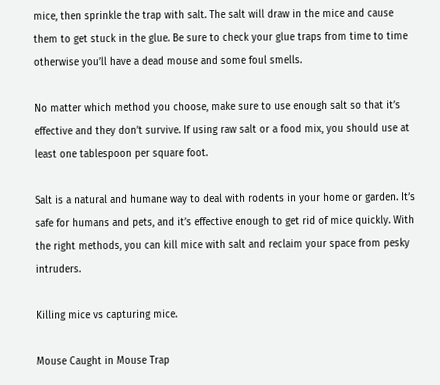mice, then sprinkle the trap with salt. The salt will draw in the mice and cause them to get stuck in the glue. Be sure to check your glue traps from time to time otherwise you’ll have a dead mouse and some foul smells.

No matter which method you choose, make sure to use enough salt so that it’s effective and they don’t survive. If using raw salt or a food mix, you should use at least one tablespoon per square foot.

Salt is a natural and humane way to deal with rodents in your home or garden. It’s safe for humans and pets, and it’s effective enough to get rid of mice quickly. With the right methods, you can kill mice with salt and reclaim your space from pesky intruders.

Killing mice vs capturing mice.

Mouse Caught in Mouse Trap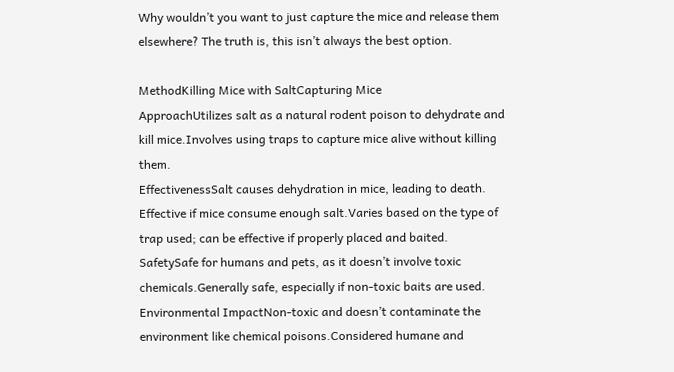Why wouldn’t you want to just capture the mice and release them elsewhere? The truth is, this isn’t always the best option.

MethodKilling Mice with SaltCapturing Mice
ApproachUtilizes salt as a natural rodent poison to dehydrate and kill mice.Involves using traps to capture mice alive without killing them.
EffectivenessSalt causes dehydration in mice, leading to death. Effective if mice consume enough salt.Varies based on the type of trap used; can be effective if properly placed and baited.
SafetySafe for humans and pets, as it doesn’t involve toxic chemicals.Generally safe, especially if non-toxic baits are used.
Environmental ImpactNon-toxic and doesn’t contaminate the environment like chemical poisons.Considered humane and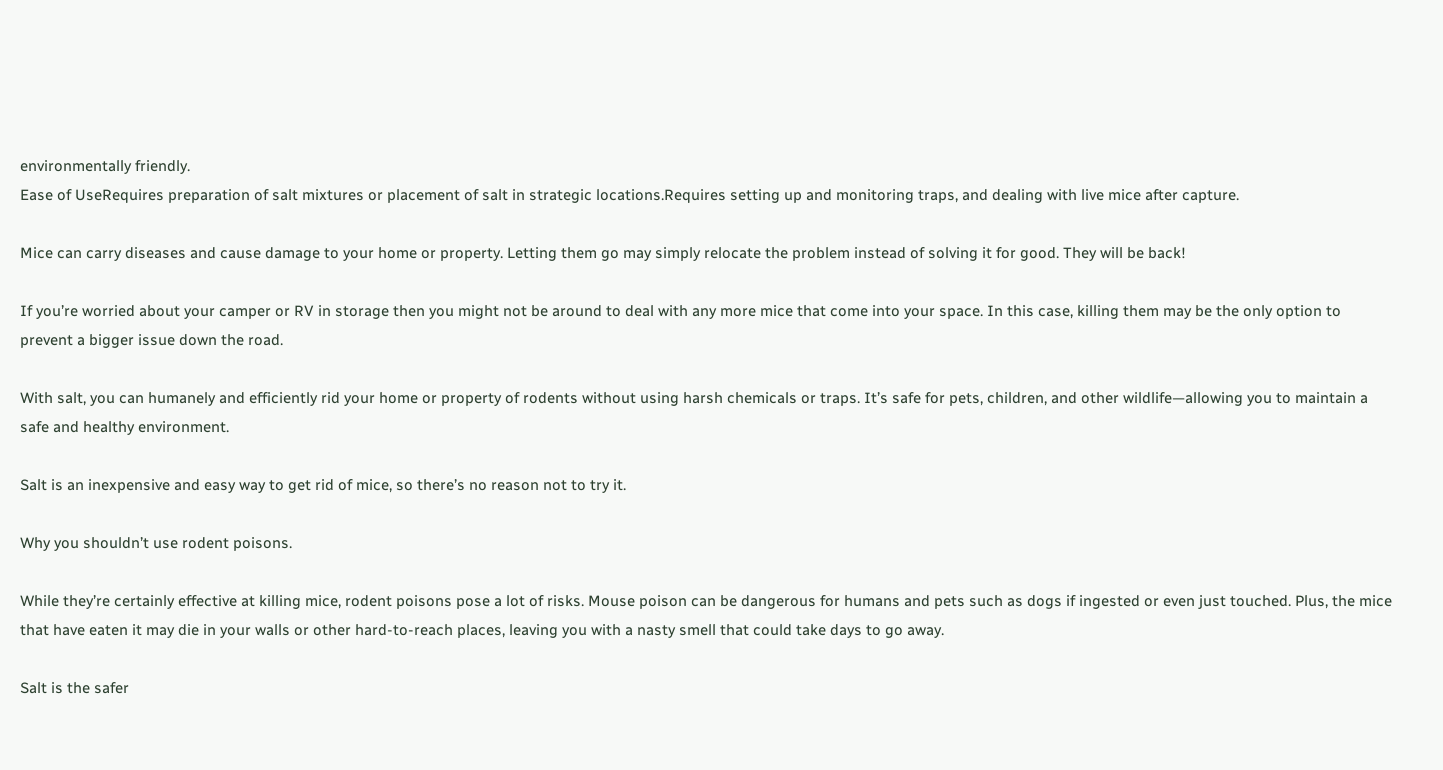environmentally friendly.
Ease of UseRequires preparation of salt mixtures or placement of salt in strategic locations.Requires setting up and monitoring traps, and dealing with live mice after capture.

Mice can carry diseases and cause damage to your home or property. Letting them go may simply relocate the problem instead of solving it for good. They will be back!

If you’re worried about your camper or RV in storage then you might not be around to deal with any more mice that come into your space. In this case, killing them may be the only option to prevent a bigger issue down the road.

With salt, you can humanely and efficiently rid your home or property of rodents without using harsh chemicals or traps. It’s safe for pets, children, and other wildlife—allowing you to maintain a safe and healthy environment.

Salt is an inexpensive and easy way to get rid of mice, so there’s no reason not to try it.

Why you shouldn’t use rodent poisons.

While they’re certainly effective at killing mice, rodent poisons pose a lot of risks. Mouse poison can be dangerous for humans and pets such as dogs if ingested or even just touched. Plus, the mice that have eaten it may die in your walls or other hard-to-reach places, leaving you with a nasty smell that could take days to go away.

Salt is the safer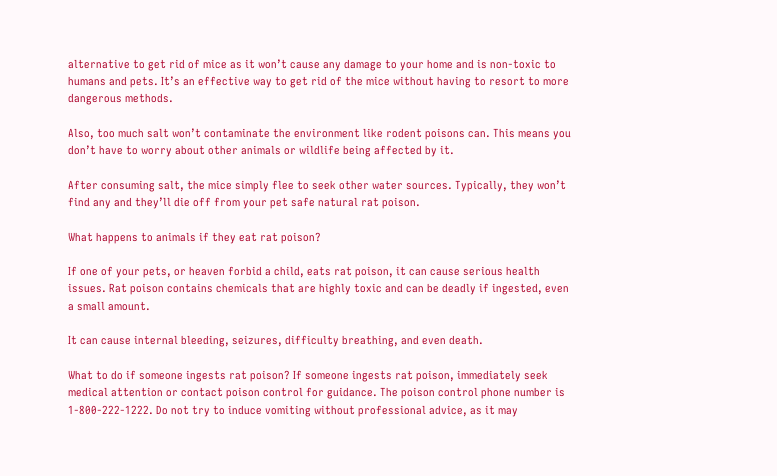alternative to get rid of mice as it won’t cause any damage to your home and is non-toxic to humans and pets. It’s an effective way to get rid of the mice without having to resort to more dangerous methods.

Also, too much salt won’t contaminate the environment like rodent poisons can. This means you don’t have to worry about other animals or wildlife being affected by it.

After consuming salt, the mice simply flee to seek other water sources. Typically, they won’t find any and they’ll die off from your pet safe natural rat poison.

What happens to animals if they eat rat poison?

If one of your pets, or heaven forbid a child, eats rat poison, it can cause serious health issues. Rat poison contains chemicals that are highly toxic and can be deadly if ingested, even a small amount.

It can cause internal bleeding, seizures, difficulty breathing, and even death.

What to do if someone ingests rat poison? If someone ingests rat poison, immediately seek medical attention or contact poison control for guidance. The poison control phone number is 1-800-222-1222. Do not try to induce vomiting without professional advice, as it may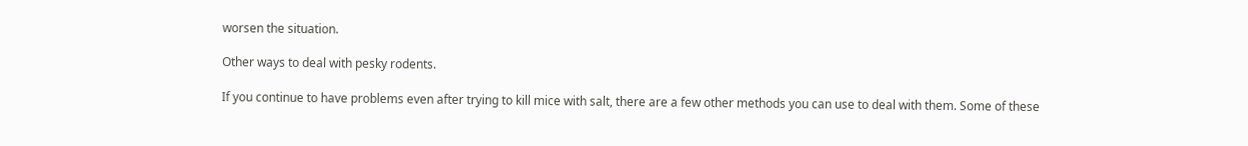worsen the situation.

Other ways to deal with pesky rodents.

If you continue to have problems even after trying to kill mice with salt, there are a few other methods you can use to deal with them. Some of these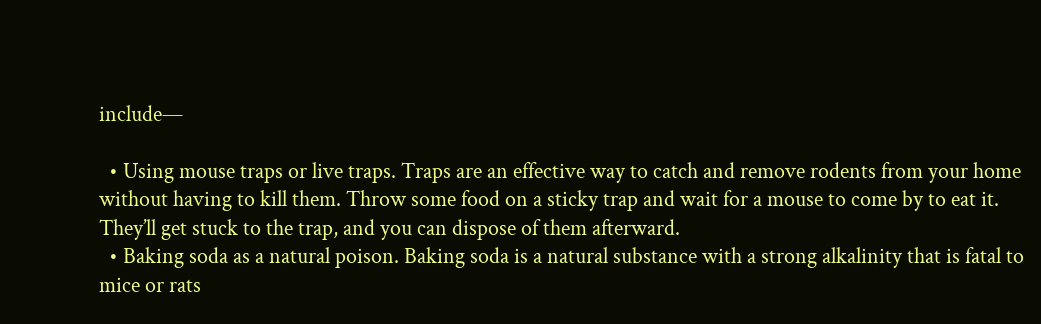include—

  • Using mouse traps or live traps. Traps are an effective way to catch and remove rodents from your home without having to kill them. Throw some food on a sticky trap and wait for a mouse to come by to eat it. They’ll get stuck to the trap, and you can dispose of them afterward.
  • Baking soda as a natural poison. Baking soda is a natural substance with a strong alkalinity that is fatal to mice or rats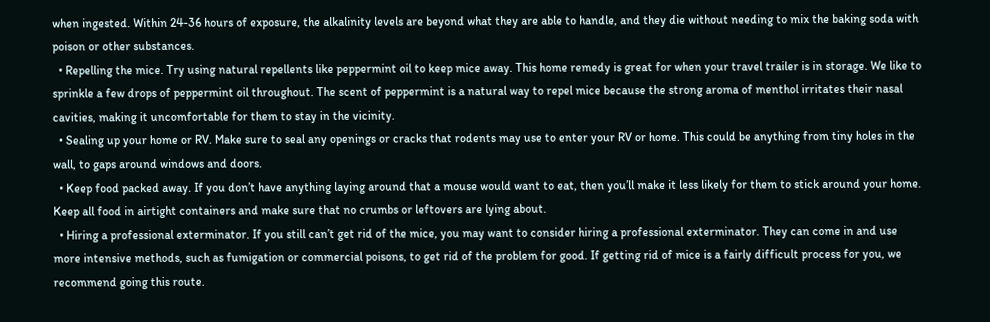when ingested. Within 24-36 hours of exposure, the alkalinity levels are beyond what they are able to handle, and they die without needing to mix the baking soda with poison or other substances.
  • Repelling the mice. Try using natural repellents like peppermint oil to keep mice away. This home remedy is great for when your travel trailer is in storage. We like to sprinkle a few drops of peppermint oil throughout. The scent of peppermint is a natural way to repel mice because the strong aroma of menthol irritates their nasal cavities, making it uncomfortable for them to stay in the vicinity.
  • Sealing up your home or RV. Make sure to seal any openings or cracks that rodents may use to enter your RV or home. This could be anything from tiny holes in the wall, to gaps around windows and doors.
  • Keep food packed away. If you don’t have anything laying around that a mouse would want to eat, then you’ll make it less likely for them to stick around your home. Keep all food in airtight containers and make sure that no crumbs or leftovers are lying about.
  • Hiring a professional exterminator. If you still can’t get rid of the mice, you may want to consider hiring a professional exterminator. They can come in and use more intensive methods, such as fumigation or commercial poisons, to get rid of the problem for good. If getting rid of mice is a fairly difficult process for you, we recommend going this route.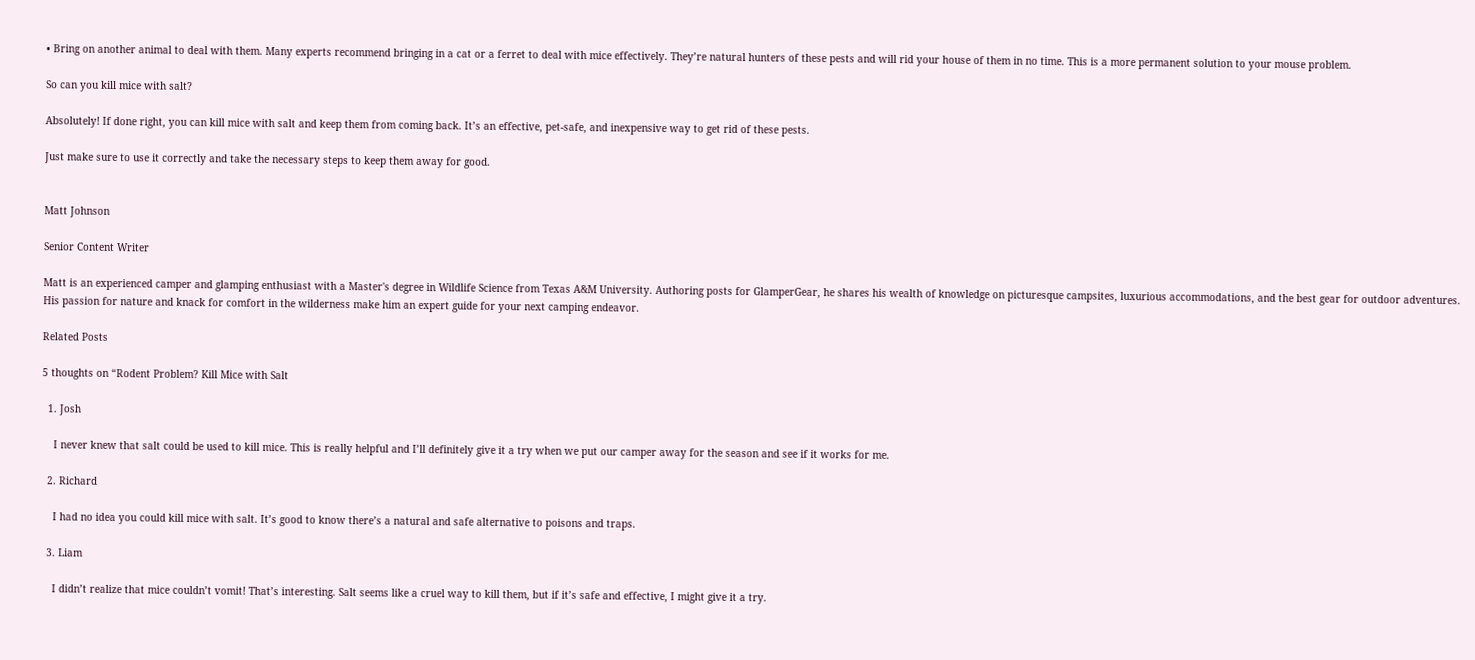• Bring on another animal to deal with them. Many experts recommend bringing in a cat or a ferret to deal with mice effectively. They’re natural hunters of these pests and will rid your house of them in no time. This is a more permanent solution to your mouse problem.

So can you kill mice with salt?

Absolutely! If done right, you can kill mice with salt and keep them from coming back. It’s an effective, pet-safe, and inexpensive way to get rid of these pests.

Just make sure to use it correctly and take the necessary steps to keep them away for good.


Matt Johnson

Senior Content Writer

Matt is an experienced camper and glamping enthusiast with a Master's degree in Wildlife Science from Texas A&M University. Authoring posts for GlamperGear, he shares his wealth of knowledge on picturesque campsites, luxurious accommodations, and the best gear for outdoor adventures. His passion for nature and knack for comfort in the wilderness make him an expert guide for your next camping endeavor.

Related Posts

5 thoughts on “Rodent Problem? Kill Mice with Salt

  1. Josh

    I never knew that salt could be used to kill mice. This is really helpful and I’ll definitely give it a try when we put our camper away for the season and see if it works for me.

  2. Richard

    I had no idea you could kill mice with salt. It’s good to know there’s a natural and safe alternative to poisons and traps.

  3. Liam

    I didn’t realize that mice couldn’t vomit! That’s interesting. Salt seems like a cruel way to kill them, but if it’s safe and effective, I might give it a try.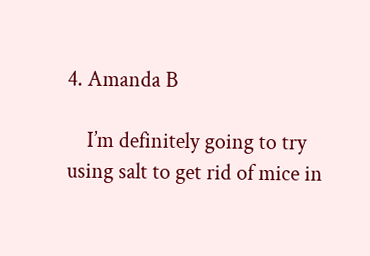4. Amanda B

    I’m definitely going to try using salt to get rid of mice in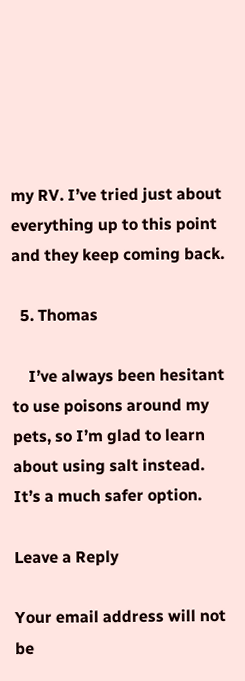my RV. I’ve tried just about everything up to this point and they keep coming back.

  5. Thomas

    I’ve always been hesitant to use poisons around my pets, so I’m glad to learn about using salt instead. It’s a much safer option.

Leave a Reply

Your email address will not be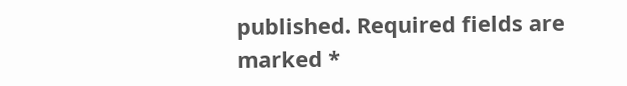published. Required fields are marked *